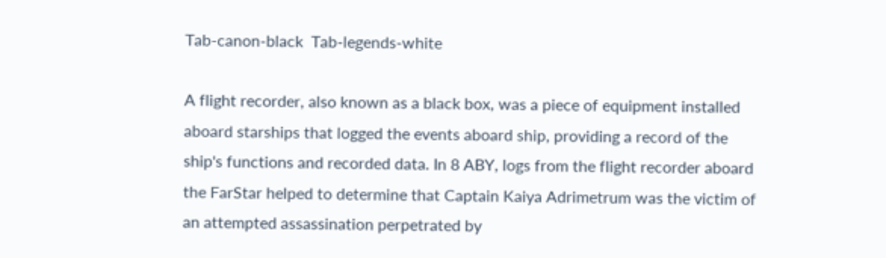Tab-canon-black  Tab-legends-white

A flight recorder, also known as a black box, was a piece of equipment installed aboard starships that logged the events aboard ship, providing a record of the ship's functions and recorded data. In 8 ABY, logs from the flight recorder aboard the FarStar helped to determine that Captain Kaiya Adrimetrum was the victim of an attempted assassination perpetrated by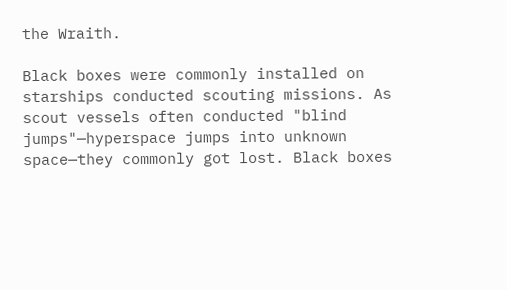the Wraith.

Black boxes were commonly installed on starships conducted scouting missions. As scout vessels often conducted "blind jumps"—hyperspace jumps into unknown space—they commonly got lost. Black boxes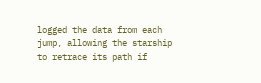logged the data from each jump, allowing the starship to retrace its path if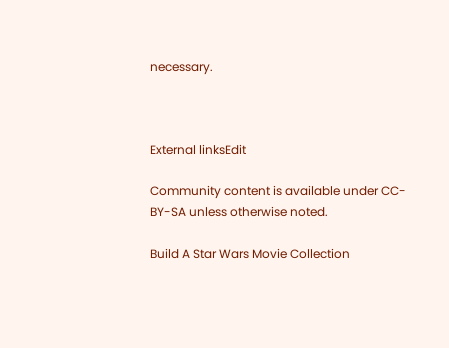necessary.



External linksEdit

Community content is available under CC-BY-SA unless otherwise noted.

Build A Star Wars Movie Collection